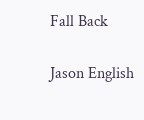Fall Back

Jason English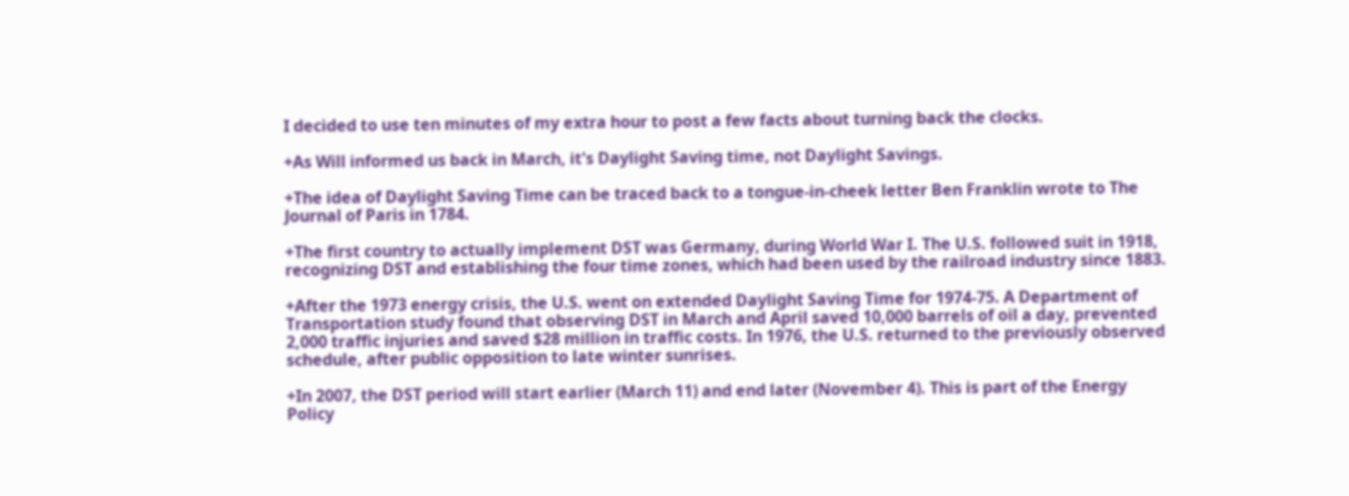I decided to use ten minutes of my extra hour to post a few facts about turning back the clocks.

+As Will informed us back in March, it's Daylight Saving time, not Daylight Savings.

+The idea of Daylight Saving Time can be traced back to a tongue-in-cheek letter Ben Franklin wrote to The Journal of Paris in 1784.

+The first country to actually implement DST was Germany, during World War I. The U.S. followed suit in 1918, recognizing DST and establishing the four time zones, which had been used by the railroad industry since 1883.

+After the 1973 energy crisis, the U.S. went on extended Daylight Saving Time for 1974-75. A Department of Transportation study found that observing DST in March and April saved 10,000 barrels of oil a day, prevented 2,000 traffic injuries and saved $28 million in traffic costs. In 1976, the U.S. returned to the previously observed schedule, after public opposition to late winter sunrises.

+In 2007, the DST period will start earlier (March 11) and end later (November 4). This is part of the Energy Policy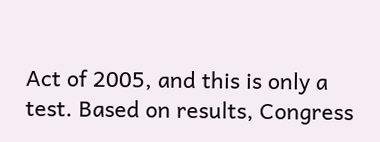Act of 2005, and this is only a test. Based on results, Congress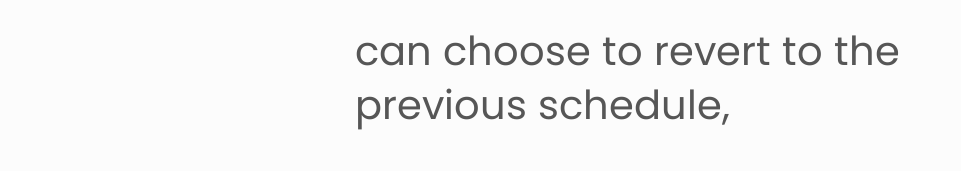can choose to revert to the previous schedule,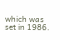which was set in 1986.